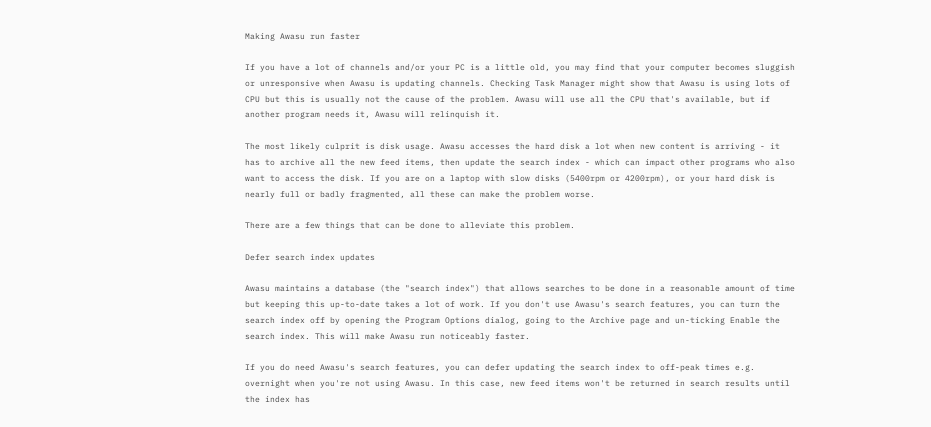Making Awasu run faster

If you have a lot of channels and/or your PC is a little old, you may find that your computer becomes sluggish or unresponsive when Awasu is updating channels. Checking Task Manager might show that Awasu is using lots of CPU but this is usually not the cause of the problem. Awasu will use all the CPU that's available, but if another program needs it, Awasu will relinquish it.

The most likely culprit is disk usage. Awasu accesses the hard disk a lot when new content is arriving - it has to archive all the new feed items, then update the search index - which can impact other programs who also want to access the disk. If you are on a laptop with slow disks (5400rpm or 4200rpm), or your hard disk is nearly full or badly fragmented, all these can make the problem worse.

There are a few things that can be done to alleviate this problem.

Defer search index updates

Awasu maintains a database (the "search index") that allows searches to be done in a reasonable amount of time but keeping this up-to-date takes a lot of work. If you don't use Awasu's search features, you can turn the search index off by opening the Program Options dialog, going to the Archive page and un-ticking Enable the search index. This will make Awasu run noticeably faster.

If you do need Awasu's search features, you can defer updating the search index to off-peak times e.g. overnight when you're not using Awasu. In this case, new feed items won't be returned in search results until the index has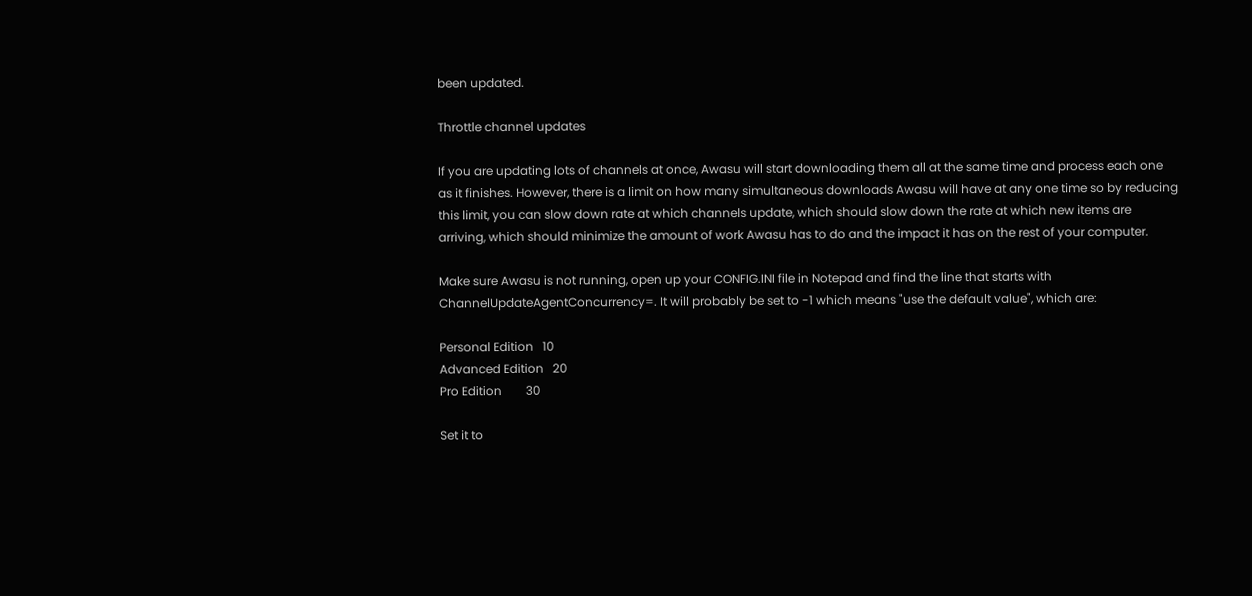been updated.

Throttle channel updates

If you are updating lots of channels at once, Awasu will start downloading them all at the same time and process each one as it finishes. However, there is a limit on how many simultaneous downloads Awasu will have at any one time so by reducing this limit, you can slow down rate at which channels update, which should slow down the rate at which new items are arriving, which should minimize the amount of work Awasu has to do and the impact it has on the rest of your computer.

Make sure Awasu is not running, open up your CONFIG.INI file in Notepad and find the line that starts with ChannelUpdateAgentConcurrency=. It will probably be set to -1 which means "use the default value", which are:

Personal Edition   10
Advanced Edition   20
Pro Edition        30

Set it to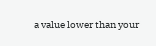a value lower than your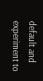default and experiment to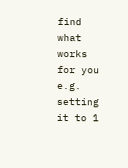find what works for you e.g. setting it to 1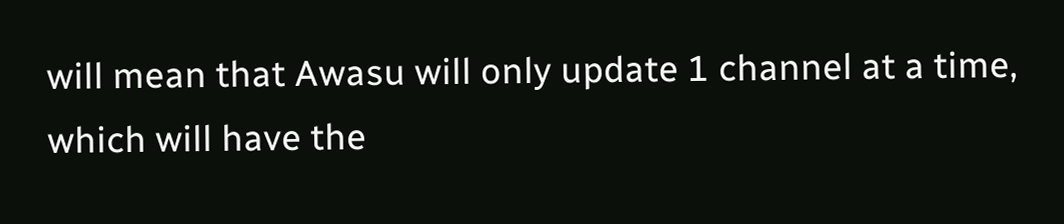will mean that Awasu will only update 1 channel at a time, which will have the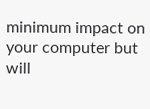minimum impact on your computer but will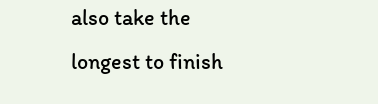also take the longest to finish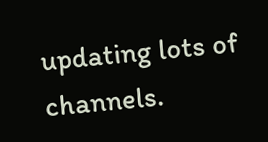updating lots of channels.